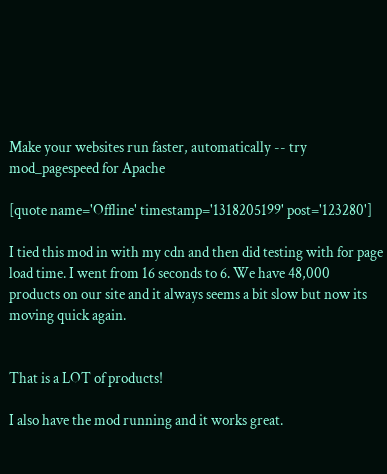Make your websites run faster, automatically -- try mod_pagespeed for Apache

[quote name='Offline' timestamp='1318205199' post='123280']

I tied this mod in with my cdn and then did testing with for page load time. I went from 16 seconds to 6. We have 48,000 products on our site and it always seems a bit slow but now its moving quick again.


That is a LOT of products!

I also have the mod running and it works great.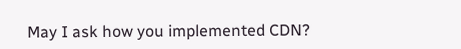May I ask how you implemented CDN?